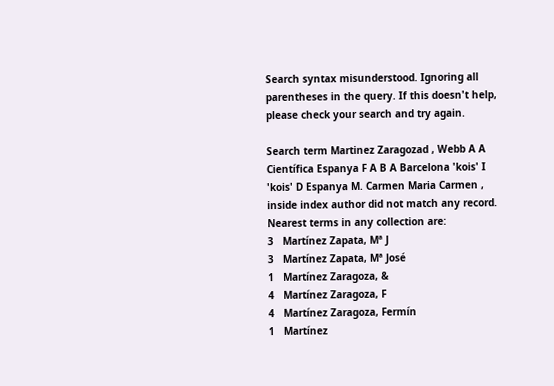Search syntax misunderstood. Ignoring all parentheses in the query. If this doesn't help, please check your search and try again.

Search term Martinez Zaragozad , Webb A A Científica Espanya F A B A Barcelona 'kois' I 'kois' D Espanya M. Carmen Maria Carmen , inside index author did not match any record. Nearest terms in any collection are:
3   Martínez Zapata, Mª J
3   Martínez Zapata, Mª José
1   Martínez Zaragoza, &
4   Martínez Zaragoza, F
4   Martínez Zaragoza, Fermín
1   Martínez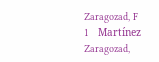Zaragozad, F
1   Martínez Zaragozad,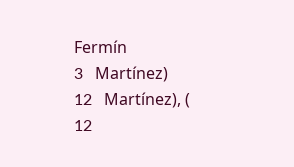Fermín
3   Martínez)
12   Martínez), (
12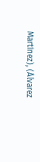Martínez), (Álvarez